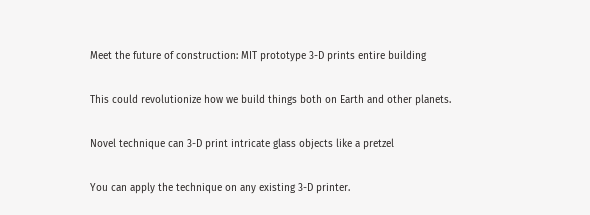Meet the future of construction: MIT prototype 3-D prints entire building

This could revolutionize how we build things both on Earth and other planets.

Novel technique can 3-D print intricate glass objects like a pretzel

You can apply the technique on any existing 3-D printer.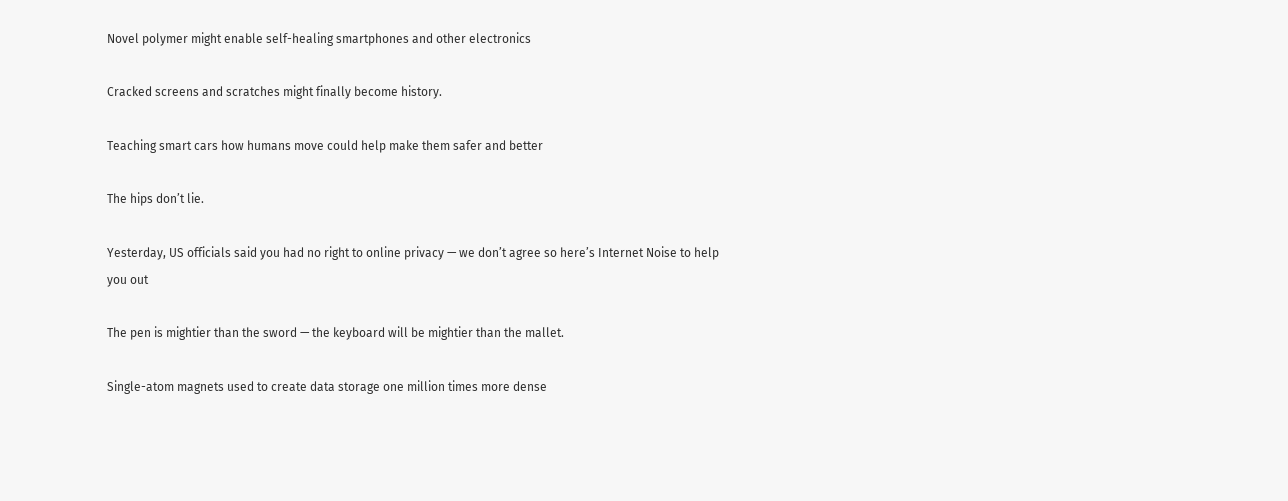Novel polymer might enable self-healing smartphones and other electronics

Cracked screens and scratches might finally become history.

Teaching smart cars how humans move could help make them safer and better

The hips don’t lie.

Yesterday, US officials said you had no right to online privacy — we don’t agree so here’s Internet Noise to help you out

The pen is mightier than the sword — the keyboard will be mightier than the mallet.

Single-atom magnets used to create data storage one million times more dense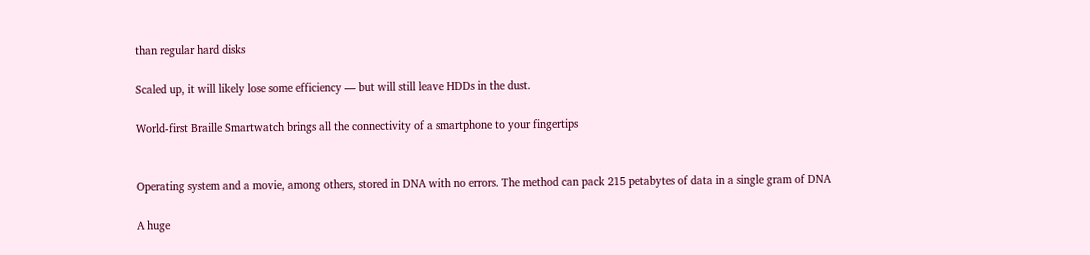than regular hard disks

Scaled up, it will likely lose some efficiency — but will still leave HDDs in the dust.

World-first Braille Smartwatch brings all the connectivity of a smartphone to your fingertips


Operating system and a movie, among others, stored in DNA with no errors. The method can pack 215 petabytes of data in a single gram of DNA

A huge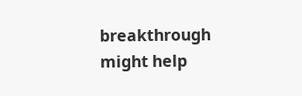breakthrough might help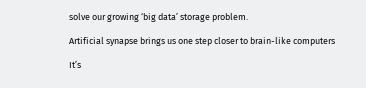solve our growing ‘big data’ storage problem.

Artificial synapse brings us one step closer to brain-like computers

It’s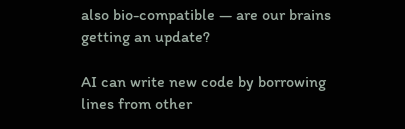also bio-compatible — are our brains getting an update?

AI can write new code by borrowing lines from other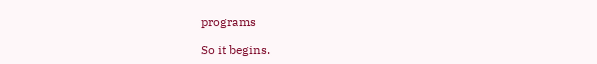programs

So it begins.